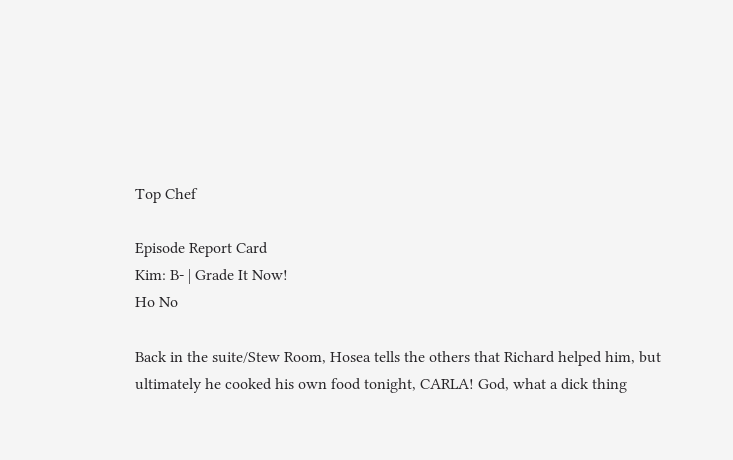Top Chef

Episode Report Card
Kim: B- | Grade It Now!
Ho No

Back in the suite/Stew Room, Hosea tells the others that Richard helped him, but ultimately he cooked his own food tonight, CARLA! God, what a dick thing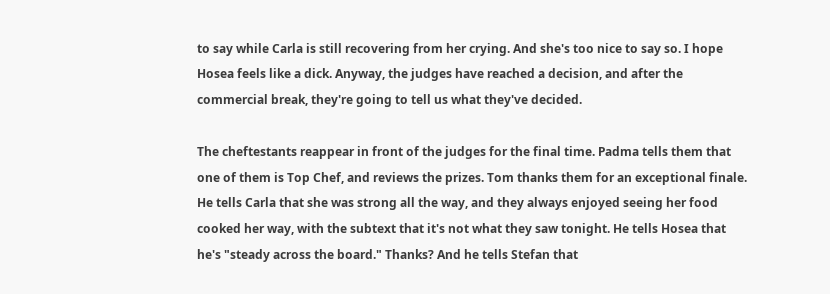to say while Carla is still recovering from her crying. And she's too nice to say so. I hope Hosea feels like a dick. Anyway, the judges have reached a decision, and after the commercial break, they're going to tell us what they've decided.

The cheftestants reappear in front of the judges for the final time. Padma tells them that one of them is Top Chef, and reviews the prizes. Tom thanks them for an exceptional finale. He tells Carla that she was strong all the way, and they always enjoyed seeing her food cooked her way, with the subtext that it's not what they saw tonight. He tells Hosea that he's "steady across the board." Thanks? And he tells Stefan that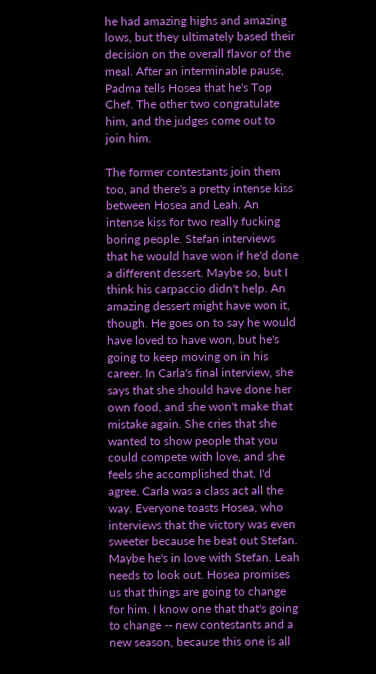he had amazing highs and amazing lows, but they ultimately based their decision on the overall flavor of the meal. After an interminable pause, Padma tells Hosea that he's Top Chef. The other two congratulate him, and the judges come out to join him.

The former contestants join them too, and there's a pretty intense kiss between Hosea and Leah. An intense kiss for two really fucking boring people. Stefan interviews that he would have won if he'd done a different dessert. Maybe so, but I think his carpaccio didn't help. An amazing dessert might have won it, though. He goes on to say he would have loved to have won, but he's going to keep moving on in his career. In Carla's final interview, she says that she should have done her own food, and she won't make that mistake again. She cries that she wanted to show people that you could compete with love, and she feels she accomplished that. I'd agree. Carla was a class act all the way. Everyone toasts Hosea, who interviews that the victory was even sweeter because he beat out Stefan. Maybe he's in love with Stefan. Leah needs to look out. Hosea promises us that things are going to change for him. I know one that that's going to change -- new contestants and a new season, because this one is all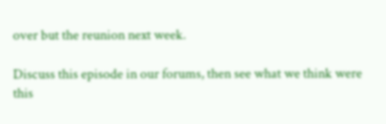over but the reunion next week.

Discuss this episode in our forums, then see what we think were this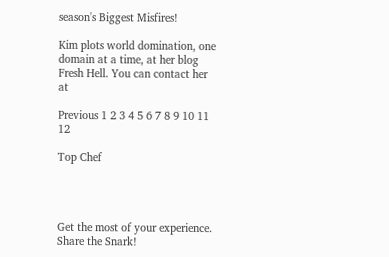season's Biggest Misfires!

Kim plots world domination, one domain at a time, at her blog Fresh Hell. You can contact her at

Previous 1 2 3 4 5 6 7 8 9 10 11 12

Top Chef




Get the most of your experience.
Share the Snark!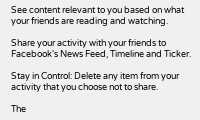See content relevant to you based on what your friends are reading and watching.

Share your activity with your friends to Facebook's News Feed, Timeline and Ticker.

Stay in Control: Delete any item from your activity that you choose not to share.

The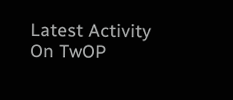Latest Activity On TwOP